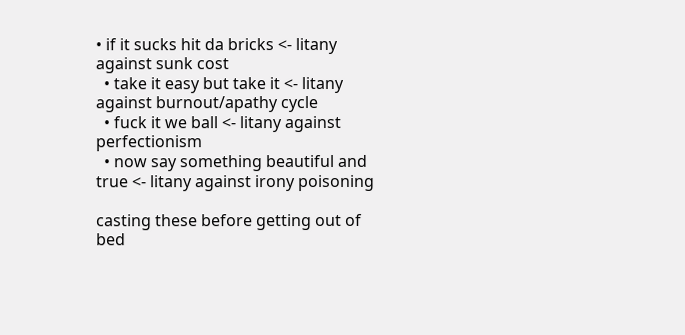• if it sucks hit da bricks <- litany against sunk cost
  • take it easy but take it <- litany against burnout/apathy cycle
  • fuck it we ball <- litany against perfectionism
  • now say something beautiful and true <- litany against irony poisoning

casting these before getting out of bed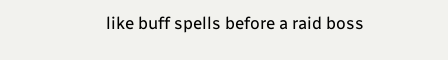like buff spells before a raid boss